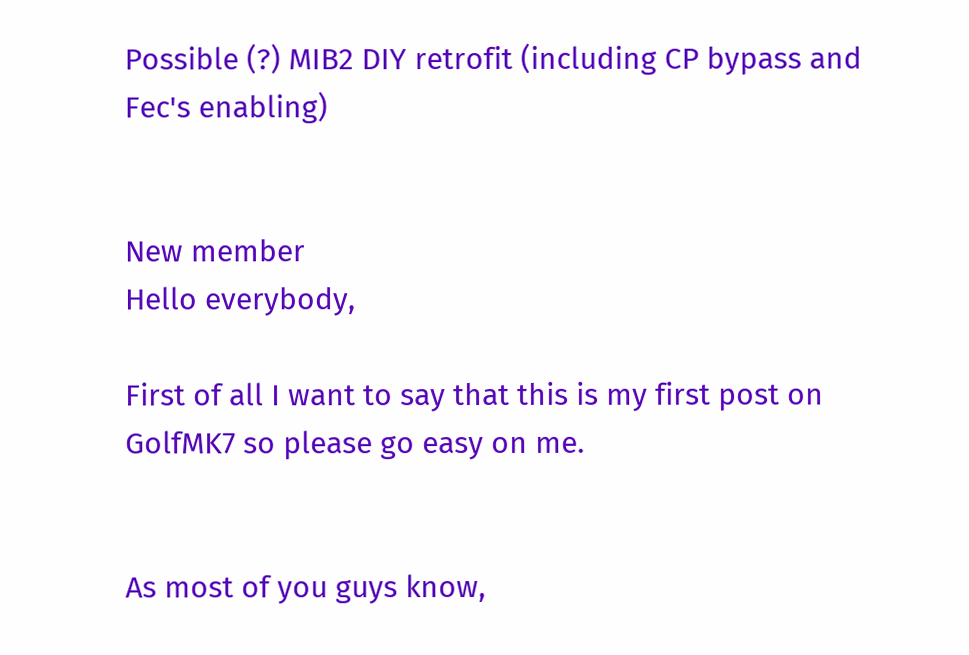Possible (?) MIB2 DIY retrofit (including CP bypass and Fec's enabling)


New member
Hello everybody,

First of all I want to say that this is my first post on GolfMK7 so please go easy on me.


As most of you guys know,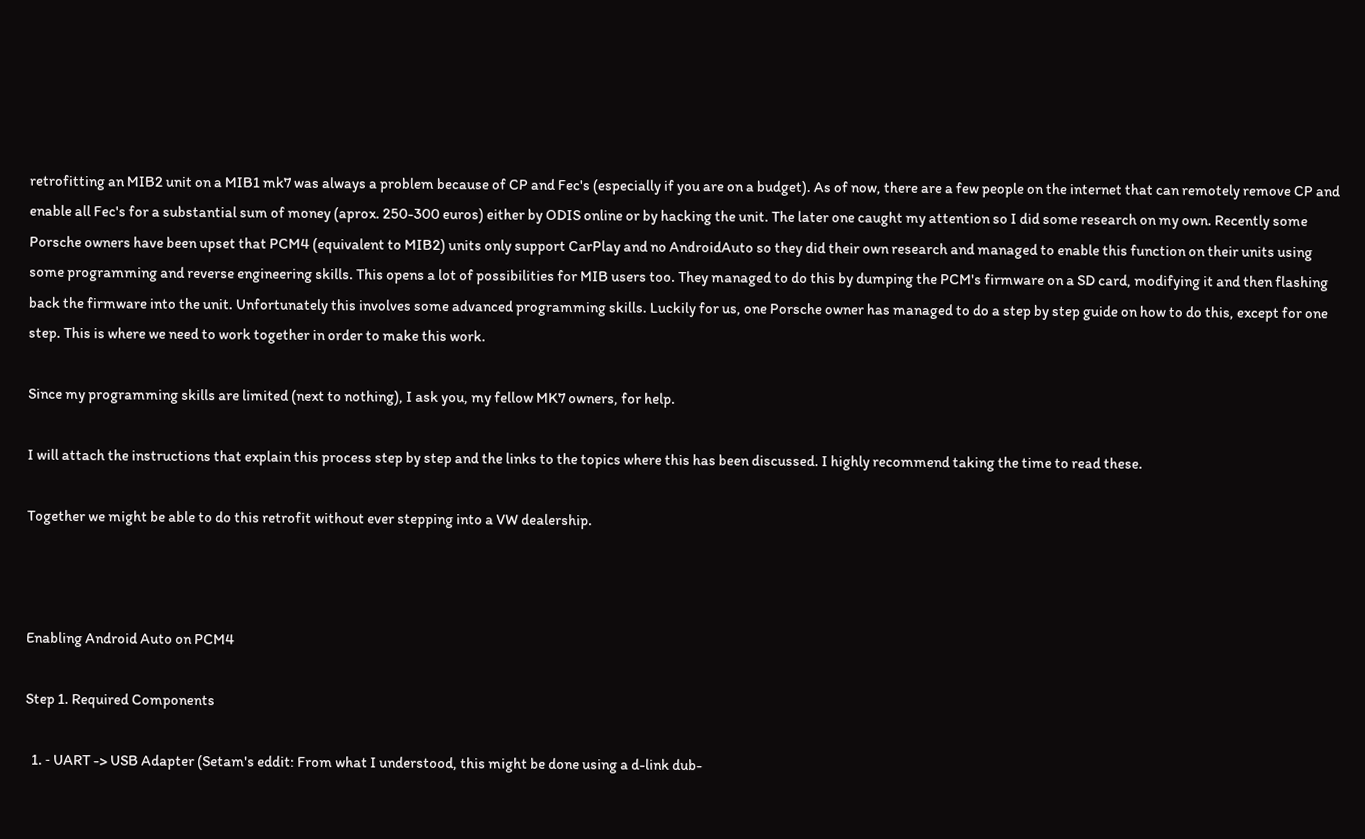retrofitting an MIB2 unit on a MIB1 mk7 was always a problem because of CP and Fec's (especially if you are on a budget). As of now, there are a few people on the internet that can remotely remove CP and enable all Fec's for a substantial sum of money (aprox. 250-300 euros) either by ODIS online or by hacking the unit. The later one caught my attention so I did some research on my own. Recently some Porsche owners have been upset that PCM4 (equivalent to MIB2) units only support CarPlay and no AndroidAuto so they did their own research and managed to enable this function on their units using some programming and reverse engineering skills. This opens a lot of possibilities for MIB users too. They managed to do this by dumping the PCM's firmware on a SD card, modifying it and then flashing back the firmware into the unit. Unfortunately this involves some advanced programming skills. Luckily for us, one Porsche owner has managed to do a step by step guide on how to do this, except for one step. This is where we need to work together in order to make this work.

Since my programming skills are limited (next to nothing), I ask you, my fellow MK7 owners, for help.

I will attach the instructions that explain this process step by step and the links to the topics where this has been discussed. I highly recommend taking the time to read these.

Together we might be able to do this retrofit without ever stepping into a VW dealership.



Enabling Android Auto on PCM4

Step 1. Required Components

  1. ⁃ UART -> USB Adapter (Setam's eddit: From what I understood, this might be done using a d-link dub-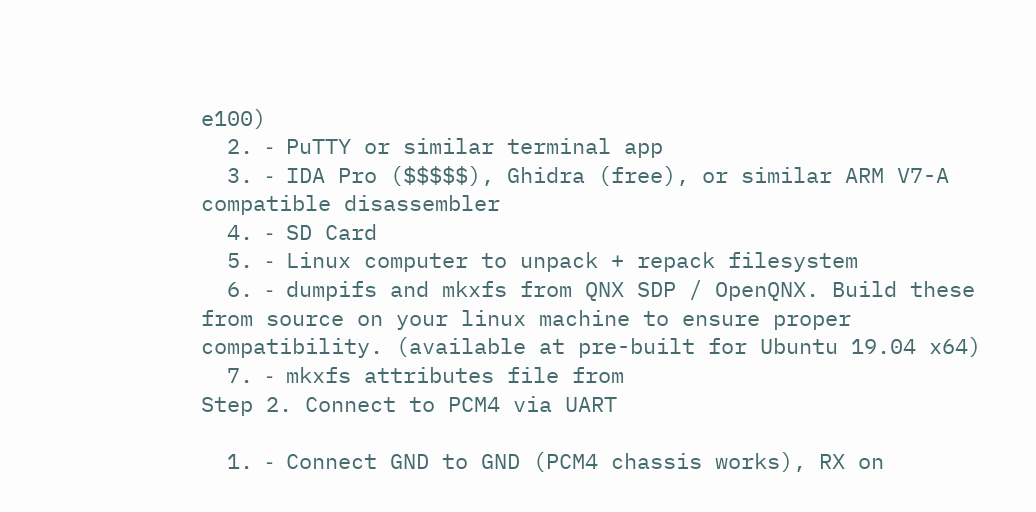e100)
  2. ⁃ PuTTY or similar terminal app
  3. ⁃ IDA Pro ($$$$$), Ghidra (free), or similar ARM V7-A compatible disassembler
  4. ⁃ SD Card
  5. ⁃ Linux computer to unpack + repack filesystem
  6. ⁃ dumpifs and mkxfs from QNX SDP / OpenQNX. Build these from source on your linux machine to ensure proper compatibility. (available at pre-built for Ubuntu 19.04 x64)
  7. ⁃ mkxfs attributes file from
Step 2. Connect to PCM4 via UART

  1. ⁃ Connect GND to GND (PCM4 chassis works), RX on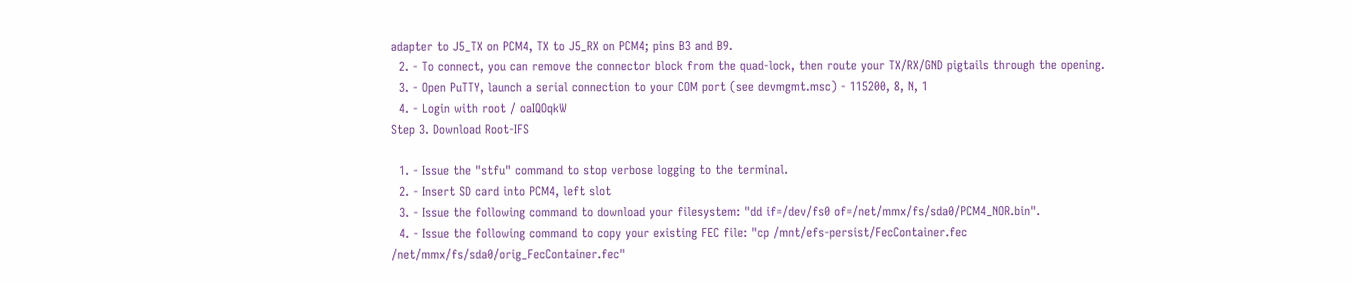adapter to J5_TX on PCM4, TX to J5_RX on PCM4; pins B3 and B9.
  2. ⁃ To connect, you can remove the connector block from the quad-lock, then route your TX/RX/GND pigtails through the opening.
  3. ⁃ Open PuTTY, launch a serial connection to your COM port (see devmgmt.msc) - 115200, 8, N, 1
  4. ⁃ Login with root / oaIQOqkW
Step 3. Download Root-IFS

  1. ⁃ Issue the "stfu" command to stop verbose logging to the terminal.
  2. ⁃ Insert SD card into PCM4, left slot
  3. ⁃ Issue the following command to download your filesystem: "dd if=/dev/fs0 of=/net/mmx/fs/sda0/PCM4_NOR.bin".
  4. ⁃ Issue the following command to copy your existing FEC file: "cp /mnt/efs-persist/FecContainer.fec /net/mmx/fs/sda0/orig_FecContainer.fec"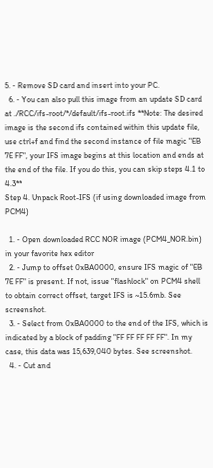5. ⁃ Remove SD card and insert into your PC.
  6. ⁃ You can also pull this image from an update SD card at ./RCC/ifs-root/*/default/ifs-root.ifs **Note: The desired image is the second ifs contained within this update file, use ctrl+f and find the second instance of file magic "EB 7E FF", your IFS image begins at this location and ends at the end of the file. If you do this, you can skip steps 4.1 to 4.3**
Step 4. Unpack Root-IFS (if using downloaded image from PCM4)

  1. ⁃ Open downloaded RCC NOR image (PCM4_NOR.bin) in your favorite hex editor
  2. ⁃ Jump to offset 0xBA0000, ensure IFS magic of "EB 7E FF" is present. If not, issue "flashlock" on PCM4 shell to obtain correct offset, target IFS is ~15.6mb. See screenshot.
  3. ⁃ Select from 0xBA0000 to the end of the IFS, which is indicated by a block of padding "FF FF FF FF FF". In my case, this data was 15,639,040 bytes. See screenshot.
  4. ⁃ Cut and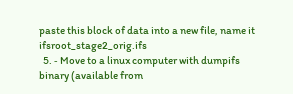paste this block of data into a new file, name it ifsroot_stage2_orig.ifs
  5. ⁃ Move to a linux computer with dumpifs binary (available from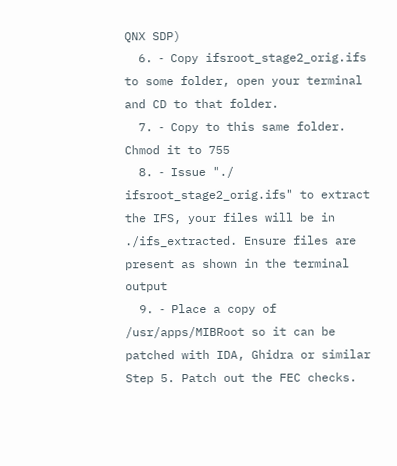QNX SDP)
  6. ⁃ Copy ifsroot_stage2_orig.ifs to some folder, open your terminal and CD to that folder.
  7. ⁃ Copy to this same folder. Chmod it to 755
  8. ⁃ Issue "./ ifsroot_stage2_orig.ifs" to extract the IFS, your files will be in ./ifs_extracted. Ensure files are present as shown in the terminal output
  9. ⁃ Place a copy of /usr/apps/MIBRoot so it can be patched with IDA, Ghidra or similar
Step 5. Patch out the FEC checks.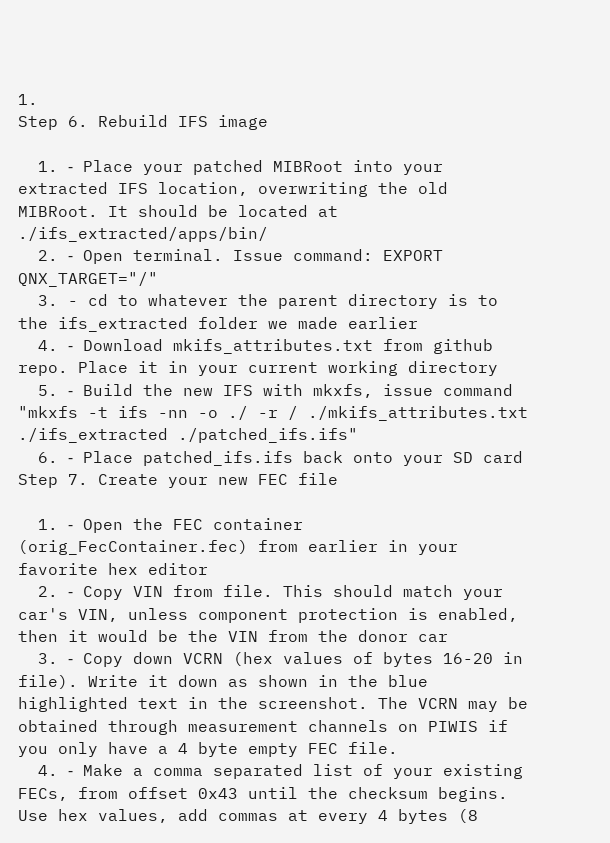1.
Step 6. Rebuild IFS image

  1. ⁃ Place your patched MIBRoot into your extracted IFS location, overwriting the old MIBRoot. It should be located at ./ifs_extracted/apps/bin/
  2. ⁃ Open terminal. Issue command: EXPORT QNX_TARGET="/"
  3. - cd to whatever the parent directory is to the ifs_extracted folder we made earlier
  4. ⁃ Download mkifs_attributes.txt from github repo. Place it in your current working directory
  5. ⁃ Build the new IFS with mkxfs, issue command "mkxfs -t ifs -nn -o ./ -r / ./mkifs_attributes.txt ./ifs_extracted ./patched_ifs.ifs"
  6. ⁃ Place patched_ifs.ifs back onto your SD card
Step 7. Create your new FEC file

  1. ⁃ Open the FEC container (orig_FecContainer.fec) from earlier in your favorite hex editor
  2. ⁃ Copy VIN from file. This should match your car's VIN, unless component protection is enabled, then it would be the VIN from the donor car
  3. ⁃ Copy down VCRN (hex values of bytes 16-20 in file). Write it down as shown in the blue highlighted text in the screenshot. The VCRN may be obtained through measurement channels on PIWIS if you only have a 4 byte empty FEC file.
  4. ⁃ Make a comma separated list of your existing FECs, from offset 0x43 until the checksum begins. Use hex values, add commas at every 4 bytes (8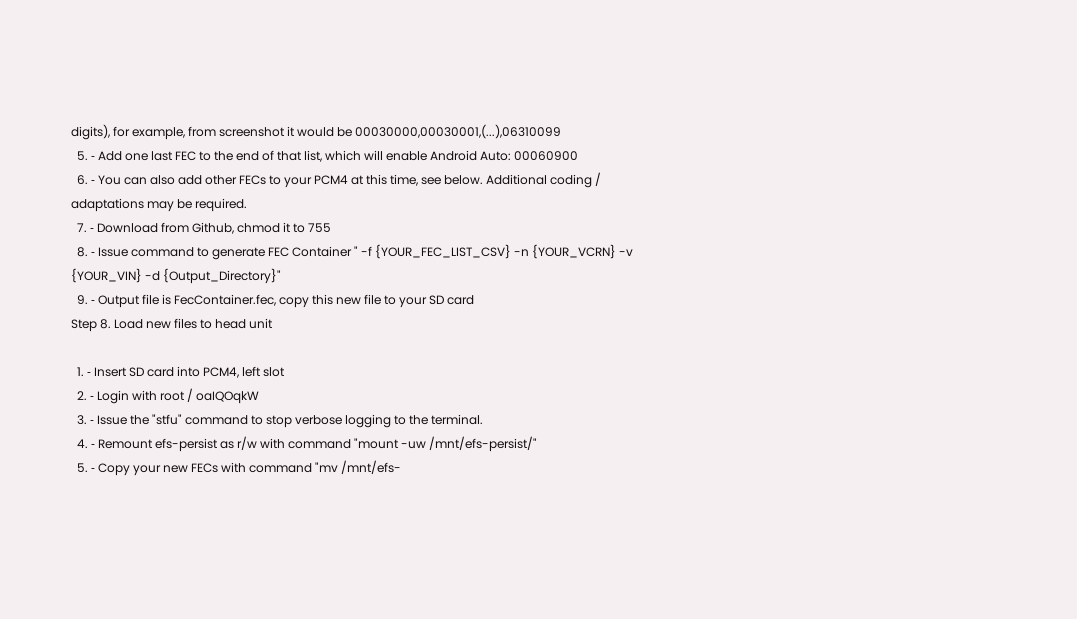digits), for example, from screenshot it would be 00030000,00030001,(...),06310099
  5. ⁃ Add one last FEC to the end of that list, which will enable Android Auto: 00060900
  6. ⁃ You can also add other FECs to your PCM4 at this time, see below. Additional coding / adaptations may be required.
  7. ⁃ Download from Github, chmod it to 755
  8. ⁃ Issue command to generate FEC Container " -f {YOUR_FEC_LIST_CSV} -n {YOUR_VCRN} -v {YOUR_VIN} -d {Output_Directory}"
  9. ⁃ Output file is FecContainer.fec, copy this new file to your SD card
Step 8. Load new files to head unit

  1. ⁃ Insert SD card into PCM4, left slot
  2. ⁃ Login with root / oaIQOqkW
  3. ⁃ Issue the "stfu" command to stop verbose logging to the terminal.
  4. ⁃ Remount efs-persist as r/w with command "mount -uw /mnt/efs-persist/"
  5. ⁃ Copy your new FECs with command "mv /mnt/efs-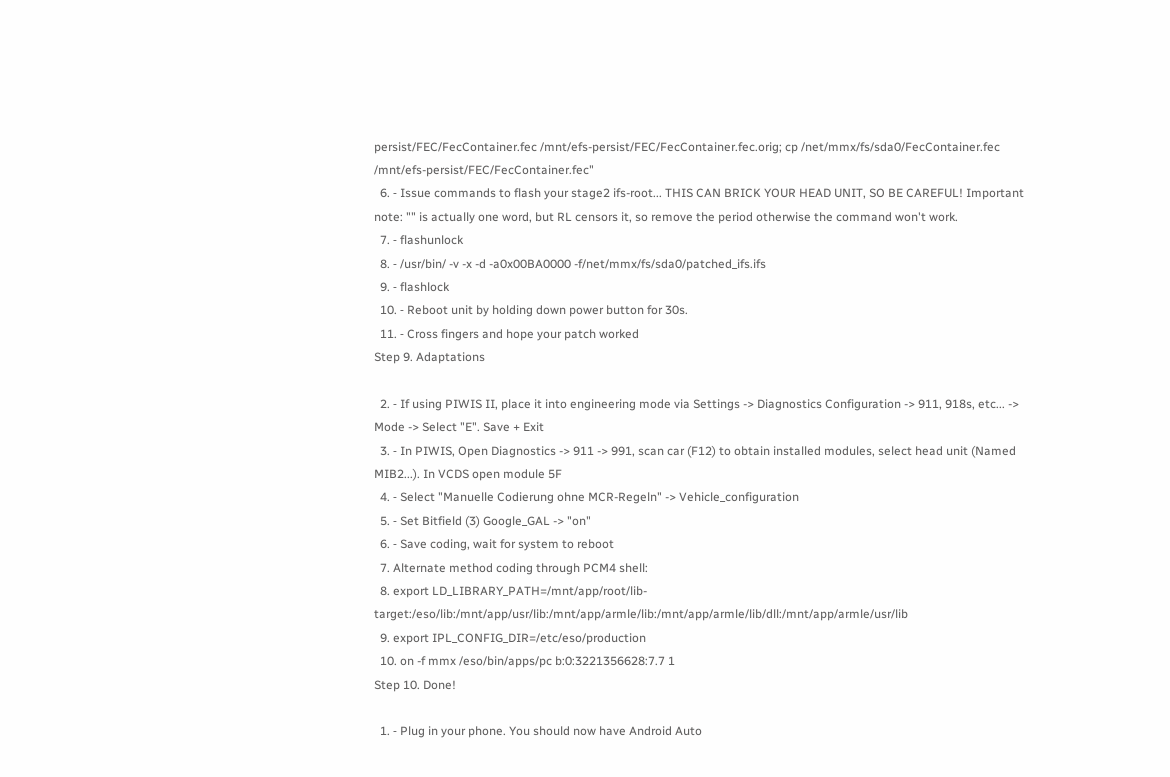persist/FEC/FecContainer.fec /mnt/efs-persist/FEC/FecContainer.fec.orig; cp /net/mmx/fs/sda0/FecContainer.fec /mnt/efs-persist/FEC/FecContainer.fec"
  6. ⁃ Issue commands to flash your stage2 ifs-root... THIS CAN BRICK YOUR HEAD UNIT, SO BE CAREFUL! Important note: "" is actually one word, but RL censors it, so remove the period otherwise the command won't work.
  7. ⁃ flashunlock
  8. ⁃ /usr/bin/ -v -x -d -a0x00BA0000 -f/net/mmx/fs/sda0/patched_ifs.ifs
  9. ⁃ flashlock
  10. ⁃ Reboot unit by holding down power button for 30s.
  11. ⁃ Cross fingers and hope your patch worked
Step 9. Adaptations

  2. ⁃ If using PIWIS II, place it into engineering mode via Settings -> Diagnostics Configuration -> 911, 918s, etc... -> Mode -> Select "E". Save + Exit
  3. ⁃ In PIWIS, Open Diagnostics -> 911 -> 991, scan car (F12) to obtain installed modules, select head unit (Named MIB2...). In VCDS open module 5F
  4. ⁃ Select "Manuelle Codierung ohne MCR-Regeln" -> Vehicle_configuration
  5. ⁃ Set Bitfield (3) Google_GAL -> "on"
  6. ⁃ Save coding, wait for system to reboot
  7. Alternate method coding through PCM4 shell:
  8. export LD_LIBRARY_PATH=/mnt/app/root/lib-target:/eso/lib:/mnt/app/usr/lib:/mnt/app/armle/lib:/mnt/app/armle/lib/dll:/mnt/app/armle/usr/lib
  9. export IPL_CONFIG_DIR=/etc/eso/production
  10. on -f mmx /eso/bin/apps/pc b:0:3221356628:7.7 1
Step 10. Done!

  1. ⁃ Plug in your phone. You should now have Android Auto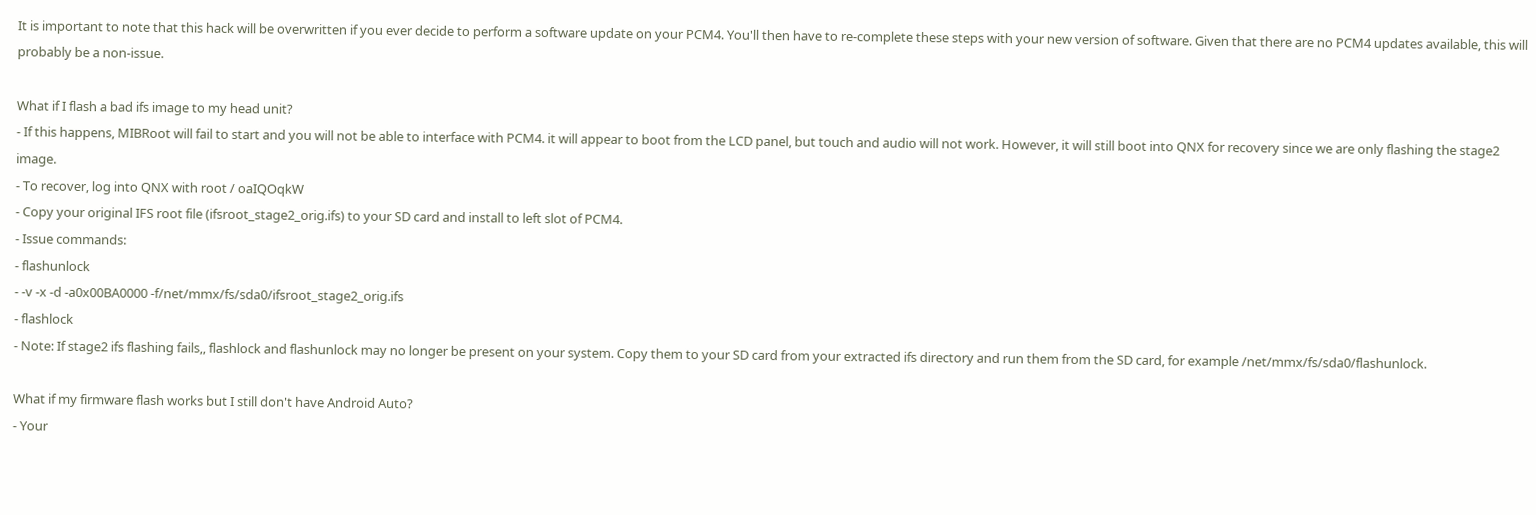It is important to note that this hack will be overwritten if you ever decide to perform a software update on your PCM4. You'll then have to re-complete these steps with your new version of software. Given that there are no PCM4 updates available, this will probably be a non-issue.

What if I flash a bad ifs image to my head unit?
⁃ If this happens, MIBRoot will fail to start and you will not be able to interface with PCM4. it will appear to boot from the LCD panel, but touch and audio will not work. However, it will still boot into QNX for recovery since we are only flashing the stage2 image.
⁃ To recover, log into QNX with root / oaIQOqkW
⁃ Copy your original IFS root file (ifsroot_stage2_orig.ifs) to your SD card and install to left slot of PCM4.
⁃ Issue commands:
⁃ flashunlock
⁃ -v -x -d -a0x00BA0000 -f/net/mmx/fs/sda0/ifsroot_stage2_orig.ifs
⁃ flashlock
⁃ Note: If stage2 ifs flashing fails,, flashlock and flashunlock may no longer be present on your system. Copy them to your SD card from your extracted ifs directory and run them from the SD card, for example /net/mmx/fs/sda0/flashunlock.

What if my firmware flash works but I still don't have Android Auto?
⁃ Your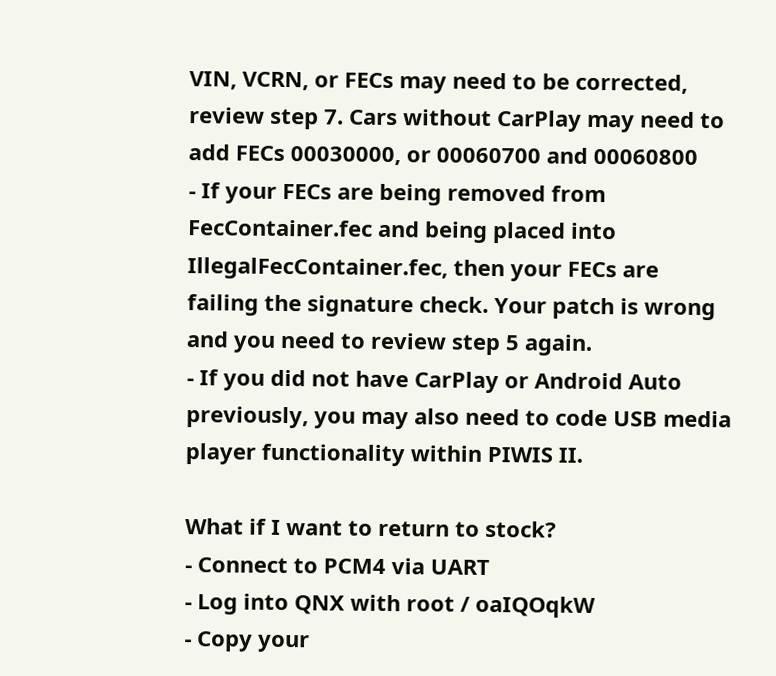VIN, VCRN, or FECs may need to be corrected, review step 7. Cars without CarPlay may need to add FECs 00030000, or 00060700 and 00060800
⁃ If your FECs are being removed from FecContainer.fec and being placed into IllegalFecContainer.fec, then your FECs are failing the signature check. Your patch is wrong and you need to review step 5 again.
⁃ If you did not have CarPlay or Android Auto previously, you may also need to code USB media player functionality within PIWIS II.

What if I want to return to stock?
⁃ Connect to PCM4 via UART
⁃ Log into QNX with root / oaIQOqkW
⁃ Copy your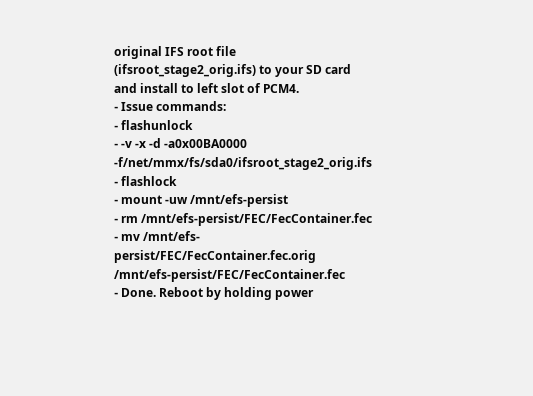original IFS root file (ifsroot_stage2_orig.ifs) to your SD card and install to left slot of PCM4.
⁃ Issue commands:
⁃ flashunlock
⁃ -v -x -d -a0x00BA0000 -f/net/mmx/fs/sda0/ifsroot_stage2_orig.ifs
⁃ flashlock
⁃ mount -uw /mnt/efs-persist
⁃ rm /mnt/efs-persist/FEC/FecContainer.fec
⁃ mv /mnt/efs-persist/FEC/FecContainer.fec.orig /mnt/efs-persist/FEC/FecContainer.fec
⁃ Done. Reboot by holding power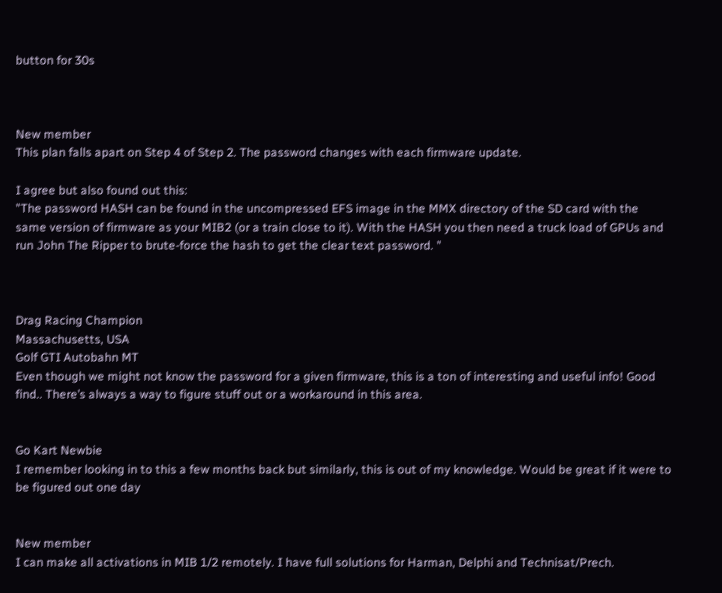button for 30s



New member
This plan falls apart on Step 4 of Step 2. The password changes with each firmware update.

I agree but also found out this:
"The password HASH can be found in the uncompressed EFS image in the MMX directory of the SD card with the same version of firmware as your MIB2 (or a train close to it). With the HASH you then need a truck load of GPUs and run John The Ripper to brute-force the hash to get the clear text password. "



Drag Racing Champion
Massachusetts, USA
Golf GTI Autobahn MT
Even though we might not know the password for a given firmware, this is a ton of interesting and useful info! Good find.. There’s always a way to figure stuff out or a workaround in this area.


Go Kart Newbie
I remember looking in to this a few months back but similarly, this is out of my knowledge. Would be great if it were to be figured out one day


New member
I can make all activations in MIB 1/2 remotely. I have full solutions for Harman, Delphi and Technisat/Prech.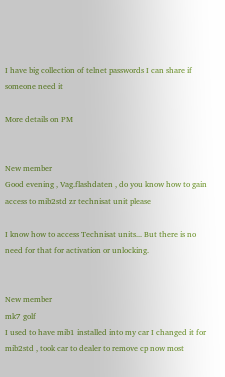I have big collection of telnet passwords I can share if someone need it

More details on PM


New member
Good evening , Vag.flashdaten , do you know how to gain access to mib2std zr technisat unit please

I know how to access Technisat units... But there is no need for that for activation or unlocking.


New member
mk7 golf
I used to have mib1 installed into my car I changed it for mib2std , took car to dealer to remove cp now most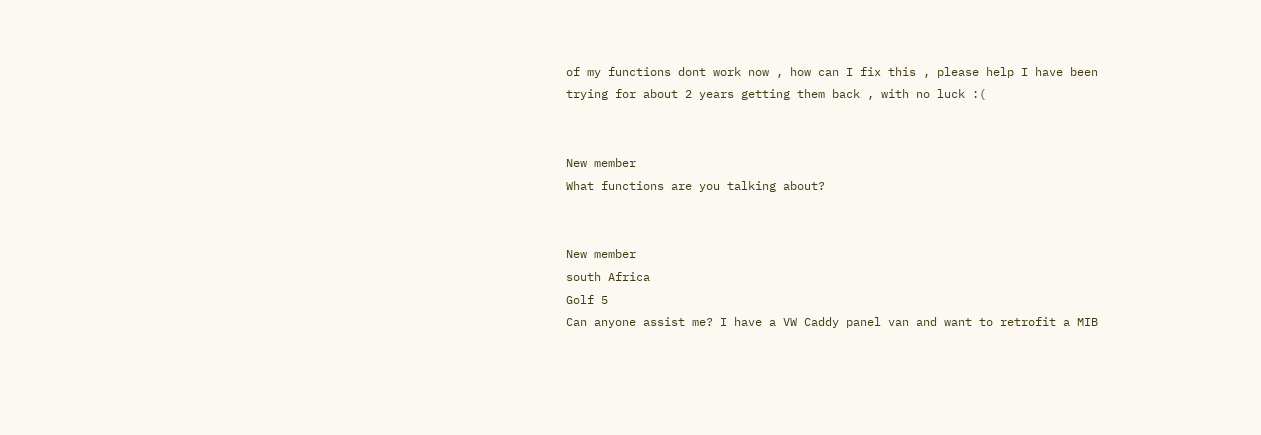of my functions dont work now , how can I fix this , please help I have been trying for about 2 years getting them back , with no luck :(


New member
What functions are you talking about?


New member
south Africa
Golf 5
Can anyone assist me? I have a VW Caddy panel van and want to retrofit a MIB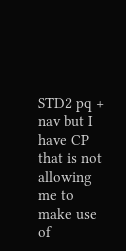STD2 pq + nav but I have CP that is not allowing me to make use of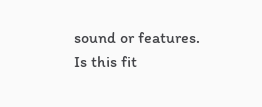sound or features. Is this fit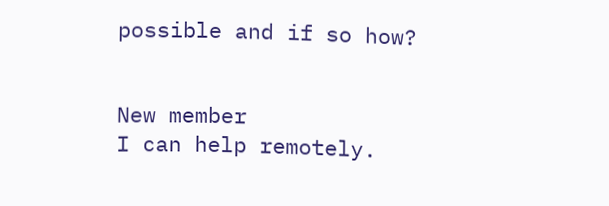possible and if so how?


New member
I can help remotely.